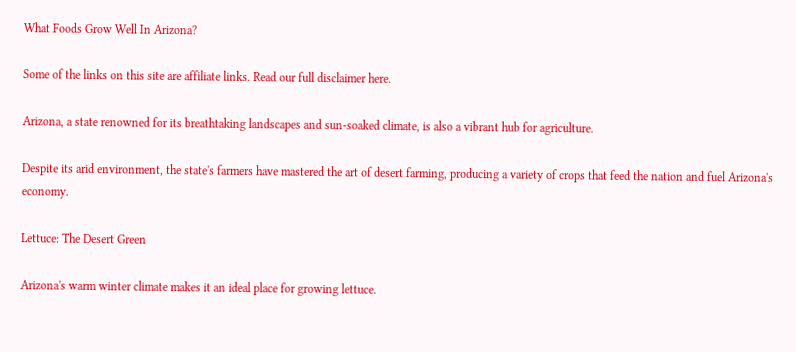What Foods Grow Well In Arizona?

Some of the links on this site are affiliate links. Read our full disclaimer here.

Arizona, a state renowned for its breathtaking landscapes and sun-soaked climate, is also a vibrant hub for agriculture.

Despite its arid environment, the state's farmers have mastered the art of desert farming, producing a variety of crops that feed the nation and fuel Arizona's economy.

Lettuce: The Desert Green

Arizona's warm winter climate makes it an ideal place for growing lettuce.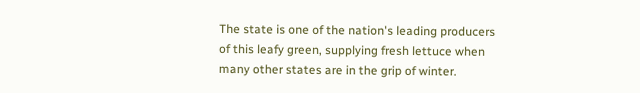The state is one of the nation's leading producers of this leafy green, supplying fresh lettuce when many other states are in the grip of winter.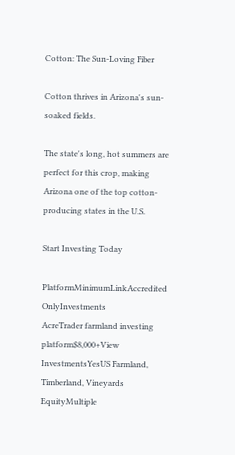Cotton: The Sun-Loving Fiber

Cotton thrives in Arizona's sun-soaked fields.

The state's long, hot summers are perfect for this crop, making Arizona one of the top cotton-producing states in the U.S.

Start Investing Today

PlatformMinimumLinkAccredited OnlyInvestments
AcreTrader farmland investing platform$8,000+View InvestmentsYesUS Farmland, Timberland, Vineyards
EquityMultiple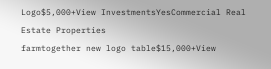Logo$5,000+View InvestmentsYesCommercial Real Estate Properties
farmtogether new logo table$15,000+View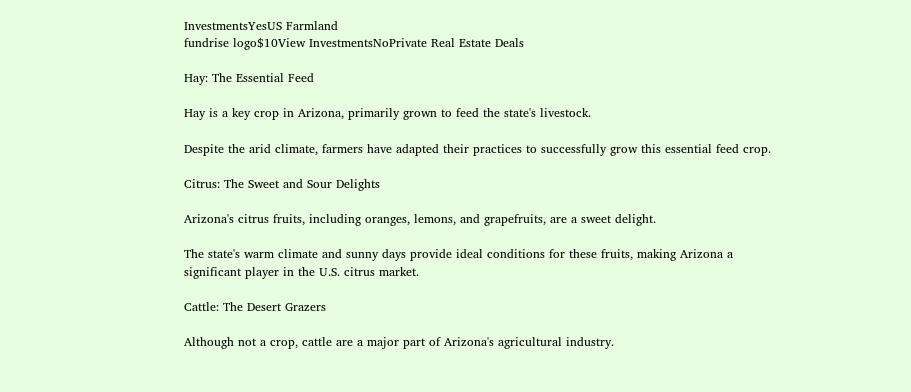InvestmentsYesUS Farmland
fundrise logo$10View InvestmentsNoPrivate Real Estate Deals

Hay: The Essential Feed

Hay is a key crop in Arizona, primarily grown to feed the state's livestock.

Despite the arid climate, farmers have adapted their practices to successfully grow this essential feed crop.

Citrus: The Sweet and Sour Delights

Arizona's citrus fruits, including oranges, lemons, and grapefruits, are a sweet delight.

The state's warm climate and sunny days provide ideal conditions for these fruits, making Arizona a significant player in the U.S. citrus market.

Cattle: The Desert Grazers

Although not a crop, cattle are a major part of Arizona's agricultural industry.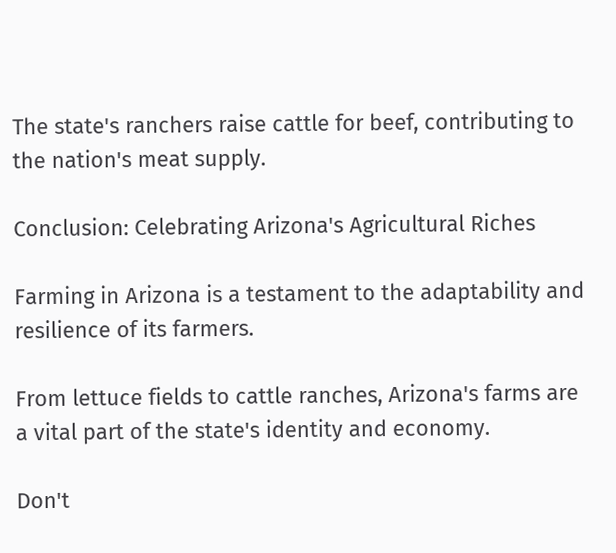The state's ranchers raise cattle for beef, contributing to the nation's meat supply.

Conclusion: Celebrating Arizona's Agricultural Riches

Farming in Arizona is a testament to the adaptability and resilience of its farmers.

From lettuce fields to cattle ranches, Arizona's farms are a vital part of the state's identity and economy.

Don't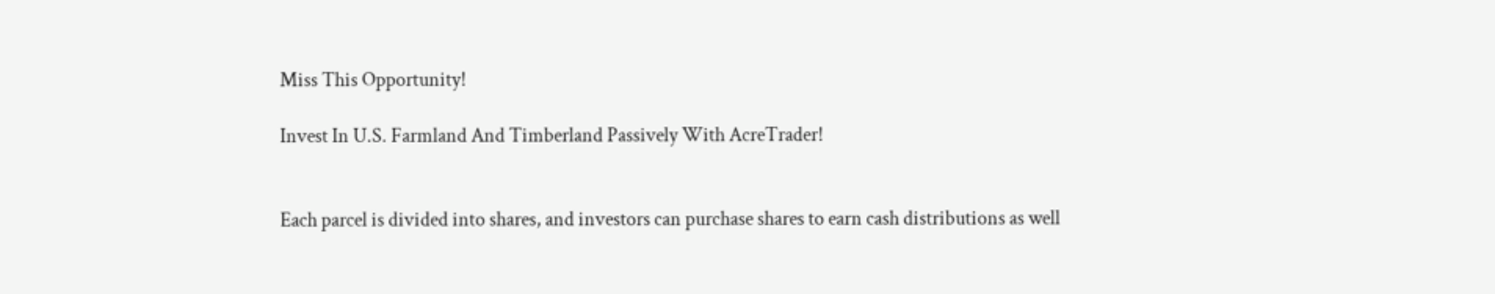Miss This Opportunity!

Invest In U.S. Farmland And Timberland Passively With AcreTrader!


Each parcel is divided into shares, and investors can purchase shares to earn cash distributions as well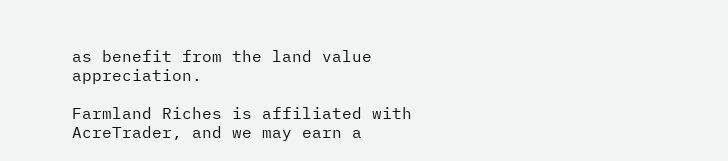as benefit from the land value appreciation.

Farmland Riches is affiliated with AcreTrader, and we may earn a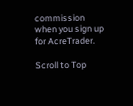commission when you sign up for AcreTrader.

Scroll to Top